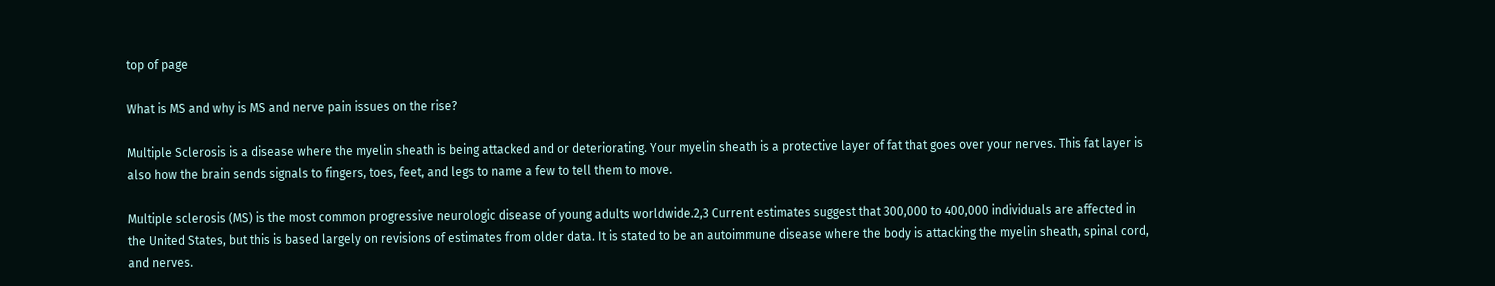top of page

What is MS and why is MS and nerve pain issues on the rise?

Multiple Sclerosis is a disease where the myelin sheath is being attacked and or deteriorating. Your myelin sheath is a protective layer of fat that goes over your nerves. This fat layer is also how the brain sends signals to fingers, toes, feet, and legs to name a few to tell them to move.

Multiple sclerosis (MS) is the most common progressive neurologic disease of young adults worldwide.2,3 Current estimates suggest that 300,000 to 400,000 individuals are affected in the United States, but this is based largely on revisions of estimates from older data. It is stated to be an autoimmune disease where the body is attacking the myelin sheath, spinal cord, and nerves.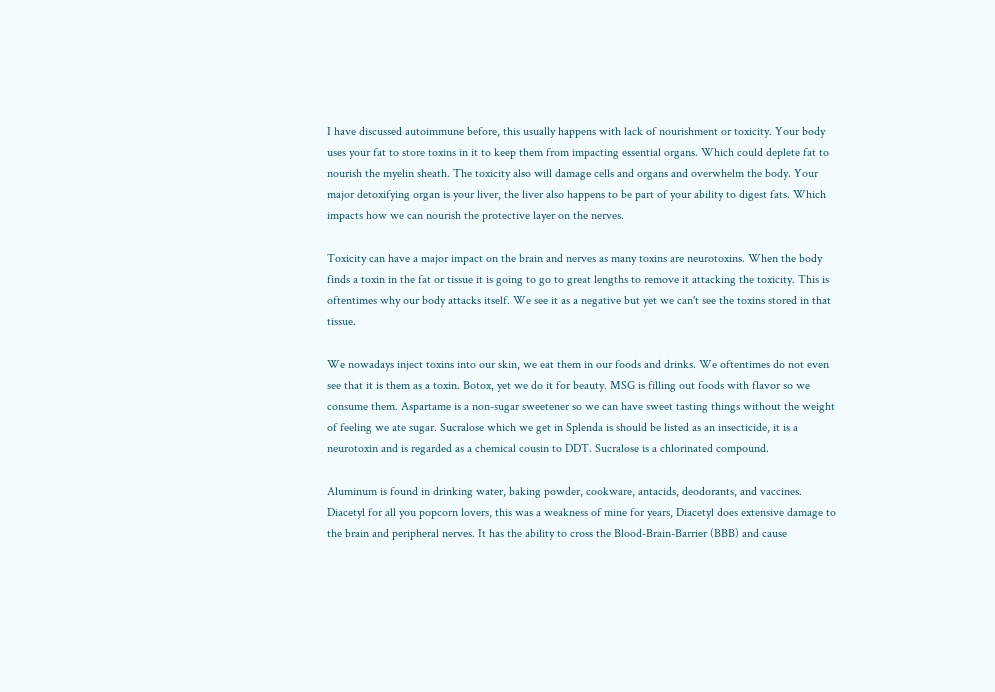I have discussed autoimmune before, this usually happens with lack of nourishment or toxicity. Your body uses your fat to store toxins in it to keep them from impacting essential organs. Which could deplete fat to nourish the myelin sheath. The toxicity also will damage cells and organs and overwhelm the body. Your major detoxifying organ is your liver, the liver also happens to be part of your ability to digest fats. Which impacts how we can nourish the protective layer on the nerves.

Toxicity can have a major impact on the brain and nerves as many toxins are neurotoxins. When the body finds a toxin in the fat or tissue it is going to go to great lengths to remove it attacking the toxicity. This is oftentimes why our body attacks itself. We see it as a negative but yet we can't see the toxins stored in that tissue.

We nowadays inject toxins into our skin, we eat them in our foods and drinks. We oftentimes do not even see that it is them as a toxin. Botox, yet we do it for beauty. MSG is filling out foods with flavor so we consume them. Aspartame is a non-sugar sweetener so we can have sweet tasting things without the weight of feeling we ate sugar. Sucralose which we get in Splenda is should be listed as an insecticide, it is a neurotoxin and is regarded as a chemical cousin to DDT. Sucralose is a chlorinated compound.

Aluminum is found in drinking water, baking powder, cookware, antacids, deodorants, and vaccines. Diacetyl for all you popcorn lovers, this was a weakness of mine for years, Diacetyl does extensive damage to the brain and peripheral nerves. It has the ability to cross the Blood-Brain-Barrier (BBB) and cause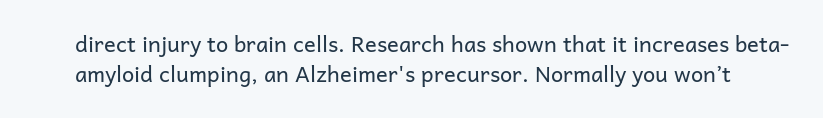direct injury to brain cells. Research has shown that it increases beta-amyloid clumping, an Alzheimer's precursor. Normally you won’t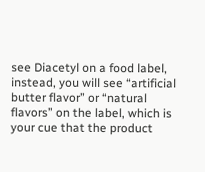see Diacetyl on a food label, instead, you will see “artificial butter flavor” or “natural flavors” on the label, which is your cue that the product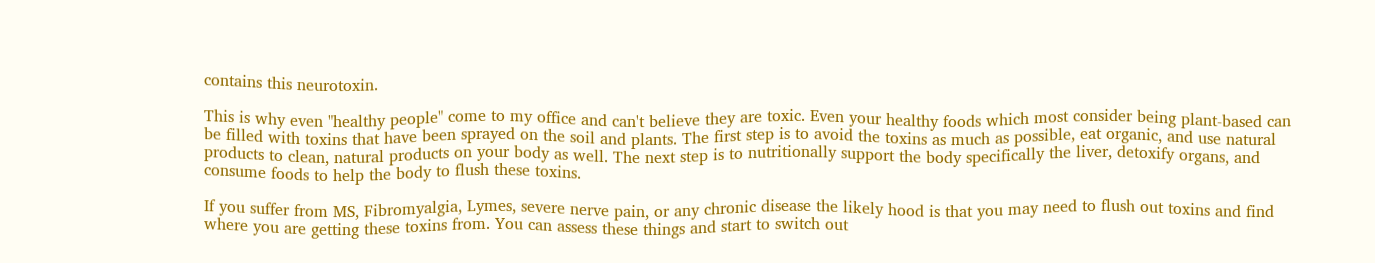contains this neurotoxin.

This is why even "healthy people" come to my office and can't believe they are toxic. Even your healthy foods which most consider being plant-based can be filled with toxins that have been sprayed on the soil and plants. The first step is to avoid the toxins as much as possible, eat organic, and use natural products to clean, natural products on your body as well. The next step is to nutritionally support the body specifically the liver, detoxify organs, and consume foods to help the body to flush these toxins.

If you suffer from MS, Fibromyalgia, Lymes, severe nerve pain, or any chronic disease the likely hood is that you may need to flush out toxins and find where you are getting these toxins from. You can assess these things and start to switch out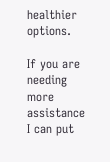healthier options.

If you are needing more assistance I can put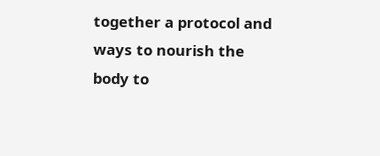together a protocol and ways to nourish the body to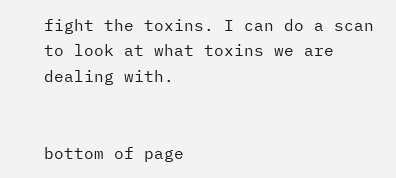fight the toxins. I can do a scan to look at what toxins we are dealing with.


bottom of page